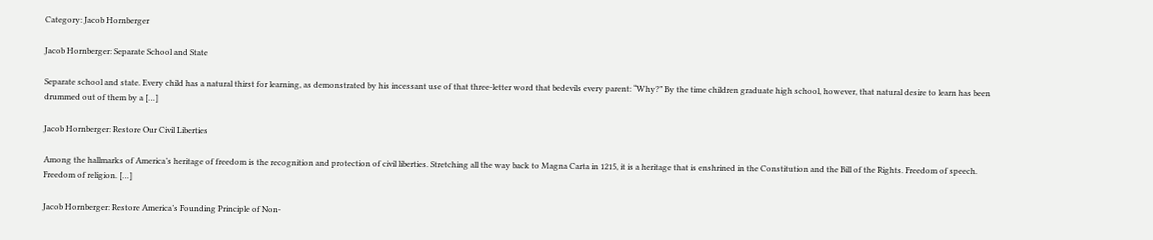Category: Jacob Hornberger

Jacob Hornberger: Separate School and State

Separate school and state. Every child has a natural thirst for learning, as demonstrated by his incessant use of that three-letter word that bedevils every parent: “Why?” By the time children graduate high school, however, that natural desire to learn has been drummed out of them by a […]

Jacob Hornberger: Restore Our Civil Liberties

Among the hallmarks of America’s heritage of freedom is the recognition and protection of civil liberties. Stretching all the way back to Magna Carta in 1215, it is a heritage that is enshrined in the Constitution and the Bill of the Rights. Freedom of speech. Freedom of religion. […]

Jacob Hornberger: Restore America’s Founding Principle of Non-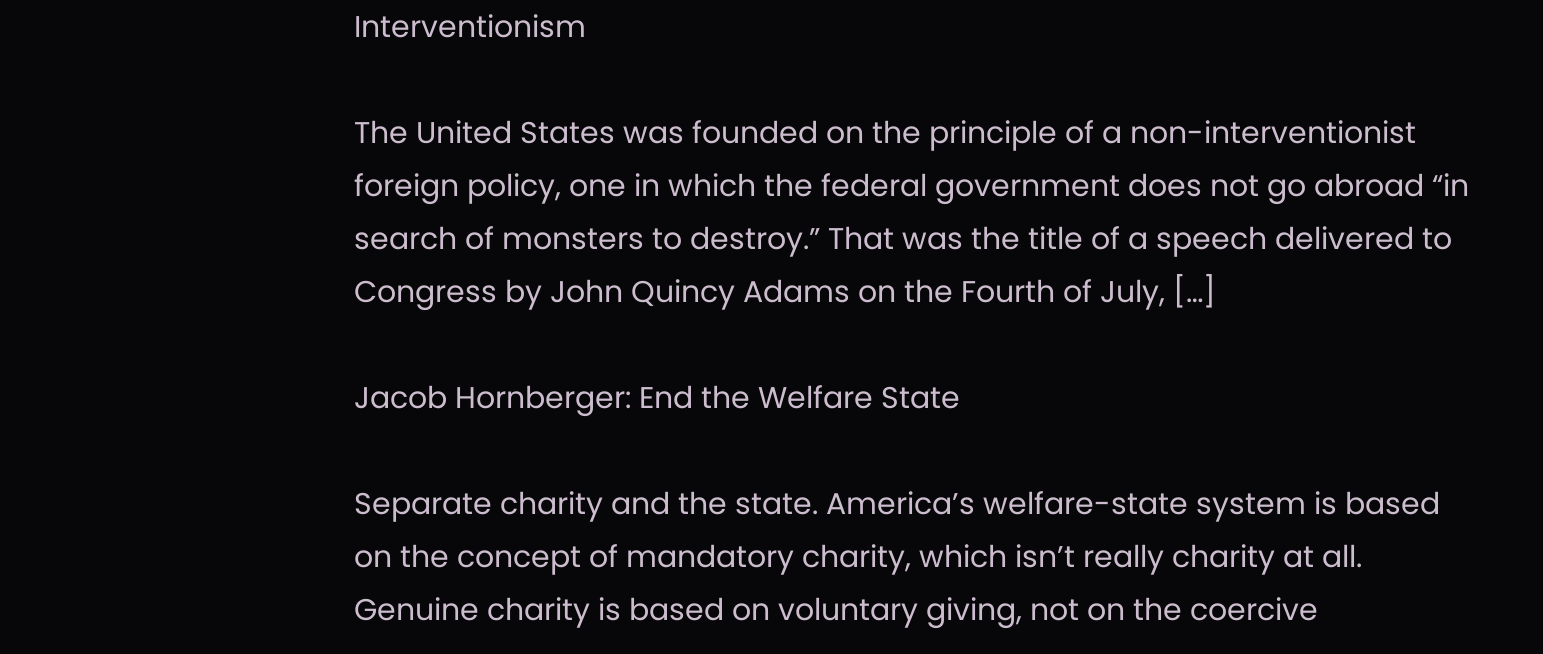Interventionism

The United States was founded on the principle of a non-interventionist foreign policy, one in which the federal government does not go abroad “in search of monsters to destroy.” That was the title of a speech delivered to Congress by John Quincy Adams on the Fourth of July, […]

Jacob Hornberger: End the Welfare State

Separate charity and the state. America’s welfare-state system is based on the concept of mandatory charity, which isn’t really charity at all. Genuine charity is based on voluntary giving, not on the coercive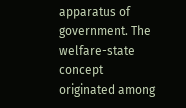apparatus of government. The welfare-state concept originated among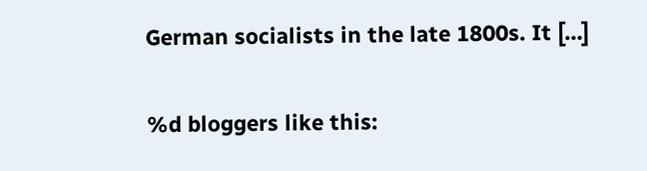German socialists in the late 1800s. It […]

%d bloggers like this: